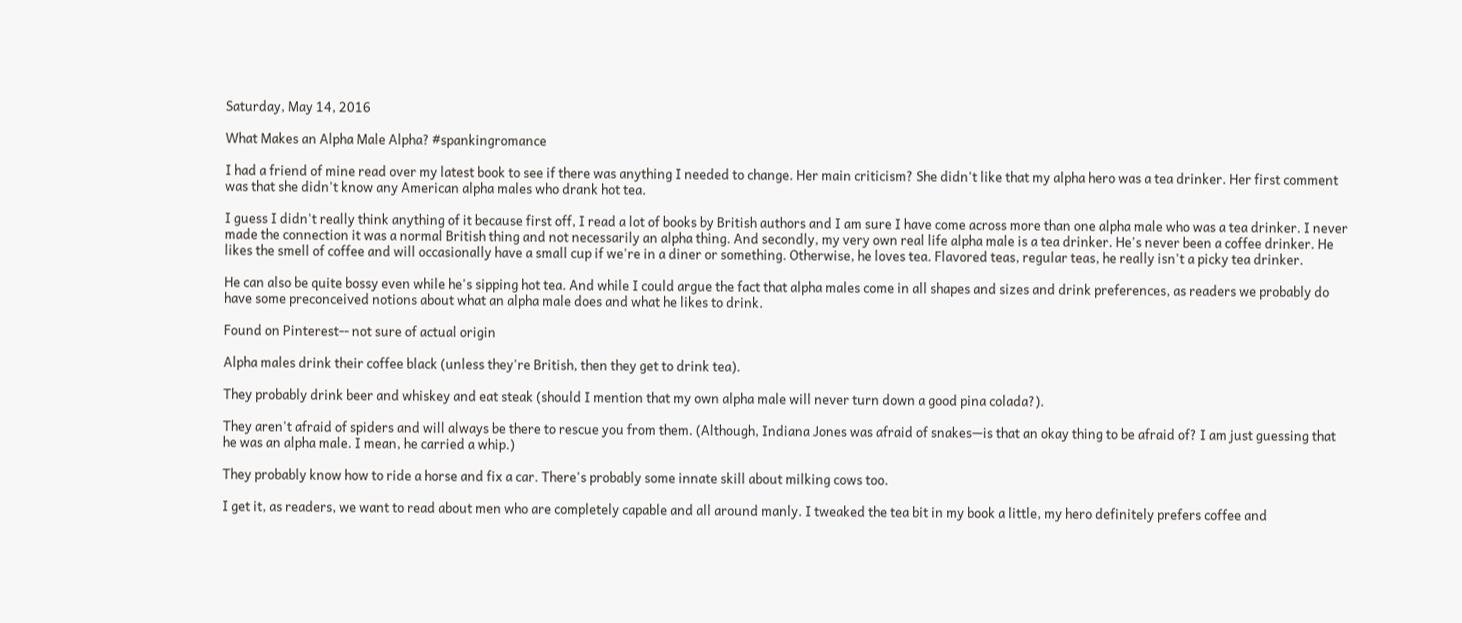Saturday, May 14, 2016

What Makes an Alpha Male Alpha? #spankingromance

I had a friend of mine read over my latest book to see if there was anything I needed to change. Her main criticism? She didn't like that my alpha hero was a tea drinker. Her first comment was that she didn't know any American alpha males who drank hot tea.

I guess I didn't really think anything of it because first off, I read a lot of books by British authors and I am sure I have come across more than one alpha male who was a tea drinker. I never made the connection it was a normal British thing and not necessarily an alpha thing. And secondly, my very own real life alpha male is a tea drinker. He's never been a coffee drinker. He likes the smell of coffee and will occasionally have a small cup if we're in a diner or something. Otherwise, he loves tea. Flavored teas, regular teas, he really isn't a picky tea drinker.

He can also be quite bossy even while he's sipping hot tea. And while I could argue the fact that alpha males come in all shapes and sizes and drink preferences, as readers we probably do have some preconceived notions about what an alpha male does and what he likes to drink.

Found on Pinterest-- not sure of actual origin

Alpha males drink their coffee black (unless they're British, then they get to drink tea).

They probably drink beer and whiskey and eat steak (should I mention that my own alpha male will never turn down a good pina colada?).

They aren't afraid of spiders and will always be there to rescue you from them. (Although, Indiana Jones was afraid of snakes—is that an okay thing to be afraid of? I am just guessing that he was an alpha male. I mean, he carried a whip.)

They probably know how to ride a horse and fix a car. There's probably some innate skill about milking cows too.

I get it, as readers, we want to read about men who are completely capable and all around manly. I tweaked the tea bit in my book a little, my hero definitely prefers coffee and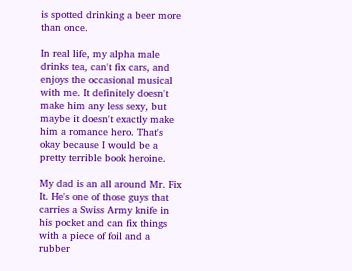is spotted drinking a beer more than once.

In real life, my alpha male drinks tea, can't fix cars, and enjoys the occasional musical with me. It definitely doesn't make him any less sexy, but maybe it doesn't exactly make him a romance hero. That's okay because I would be a pretty terrible book heroine.

My dad is an all around Mr. Fix It. He's one of those guys that carries a Swiss Army knife in his pocket and can fix things with a piece of foil and a rubber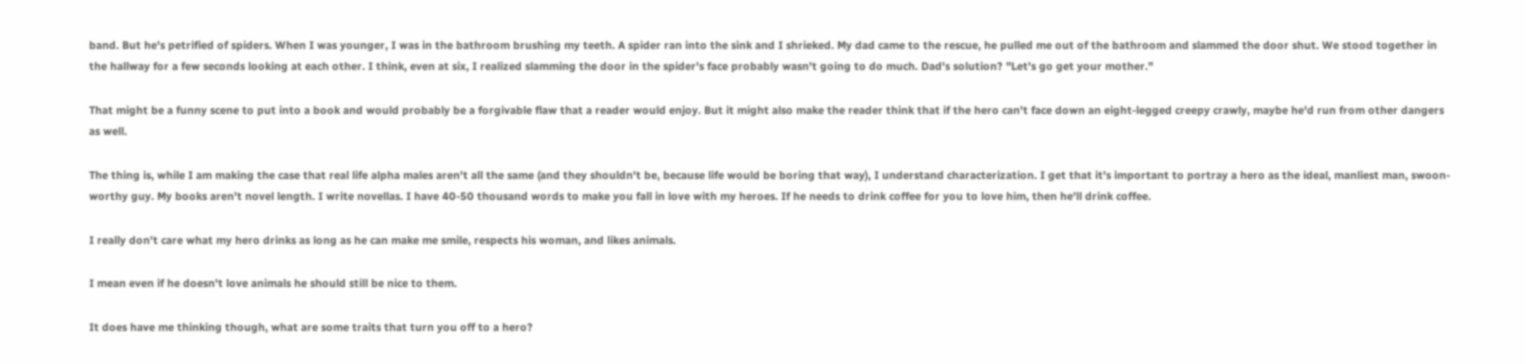band. But he's petrified of spiders. When I was younger, I was in the bathroom brushing my teeth. A spider ran into the sink and I shrieked. My dad came to the rescue, he pulled me out of the bathroom and slammed the door shut. We stood together in the hallway for a few seconds looking at each other. I think, even at six, I realized slamming the door in the spider's face probably wasn't going to do much. Dad's solution? "Let's go get your mother."

That might be a funny scene to put into a book and would probably be a forgivable flaw that a reader would enjoy. But it might also make the reader think that if the hero can't face down an eight-legged creepy crawly, maybe he'd run from other dangers as well.

The thing is, while I am making the case that real life alpha males aren't all the same (and they shouldn't be, because life would be boring that way), I understand characterization. I get that it's important to portray a hero as the ideal, manliest man, swoon-worthy guy. My books aren't novel length. I write novellas. I have 40-50 thousand words to make you fall in love with my heroes. If he needs to drink coffee for you to love him, then he'll drink coffee.

I really don't care what my hero drinks as long as he can make me smile, respects his woman, and likes animals.

I mean even if he doesn't love animals he should still be nice to them.

It does have me thinking though, what are some traits that turn you off to a hero?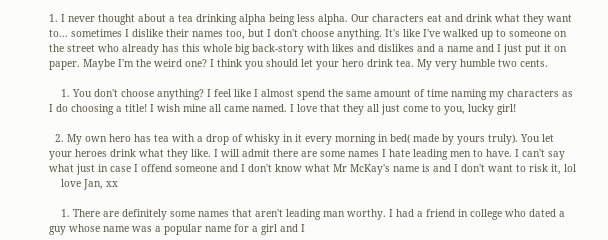1. I never thought about a tea drinking alpha being less alpha. Our characters eat and drink what they want to... sometimes I dislike their names too, but I don't choose anything. It's like I've walked up to someone on the street who already has this whole big back-story with likes and dislikes and a name and I just put it on paper. Maybe I'm the weird one? I think you should let your hero drink tea. My very humble two cents.

    1. You don't choose anything? I feel like I almost spend the same amount of time naming my characters as I do choosing a title! I wish mine all came named. I love that they all just come to you, lucky girl!

  2. My own hero has tea with a drop of whisky in it every morning in bed( made by yours truly). You let your heroes drink what they like. I will admit there are some names I hate leading men to have. I can't say what just in case I offend someone and I don't know what Mr McKay's name is and I don't want to risk it, lol
    love Jan, xx

    1. There are definitely some names that aren't leading man worthy. I had a friend in college who dated a guy whose name was a popular name for a girl and I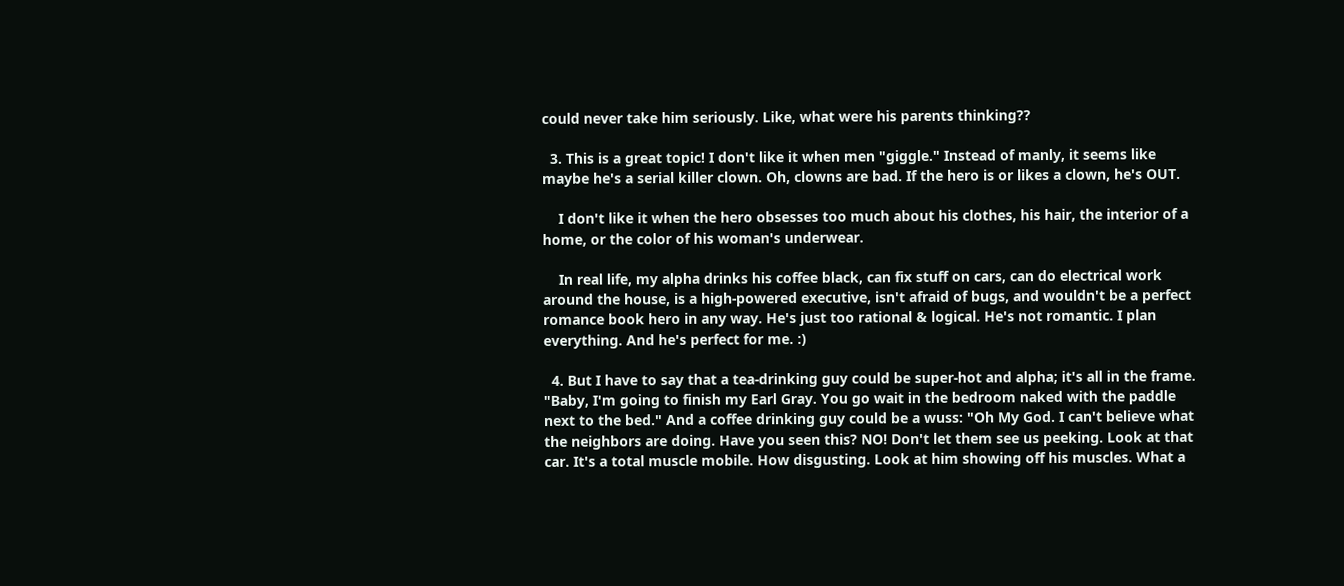could never take him seriously. Like, what were his parents thinking??

  3. This is a great topic! I don't like it when men "giggle." Instead of manly, it seems like maybe he's a serial killer clown. Oh, clowns are bad. If the hero is or likes a clown, he's OUT.

    I don't like it when the hero obsesses too much about his clothes, his hair, the interior of a home, or the color of his woman's underwear.

    In real life, my alpha drinks his coffee black, can fix stuff on cars, can do electrical work around the house, is a high-powered executive, isn't afraid of bugs, and wouldn't be a perfect romance book hero in any way. He's just too rational & logical. He's not romantic. I plan everything. And he's perfect for me. :)

  4. But I have to say that a tea-drinking guy could be super-hot and alpha; it's all in the frame. "Baby, I'm going to finish my Earl Gray. You go wait in the bedroom naked with the paddle next to the bed." And a coffee drinking guy could be a wuss: "Oh My God. I can't believe what the neighbors are doing. Have you seen this? NO! Don't let them see us peeking. Look at that car. It's a total muscle mobile. How disgusting. Look at him showing off his muscles. What a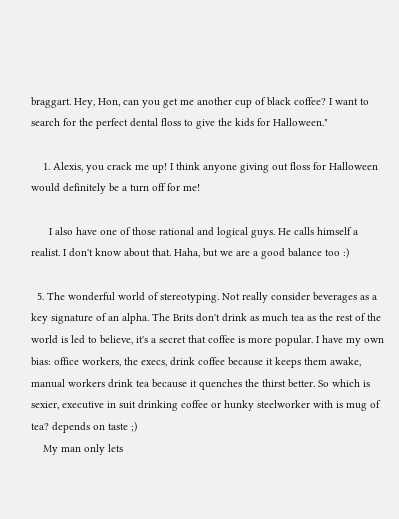braggart. Hey, Hon, can you get me another cup of black coffee? I want to search for the perfect dental floss to give the kids for Halloween."

    1. Alexis, you crack me up! I think anyone giving out floss for Halloween would definitely be a turn off for me!

      I also have one of those rational and logical guys. He calls himself a realist. I don't know about that. Haha, but we are a good balance too :)

  5. The wonderful world of stereotyping. Not really consider beverages as a key signature of an alpha. The Brits don't drink as much tea as the rest of the world is led to believe, it's a secret that coffee is more popular. I have my own bias: office workers, the execs, drink coffee because it keeps them awake, manual workers drink tea because it quenches the thirst better. So which is sexier, executive in suit drinking coffee or hunky steelworker with is mug of tea? depends on taste ;)
    My man only lets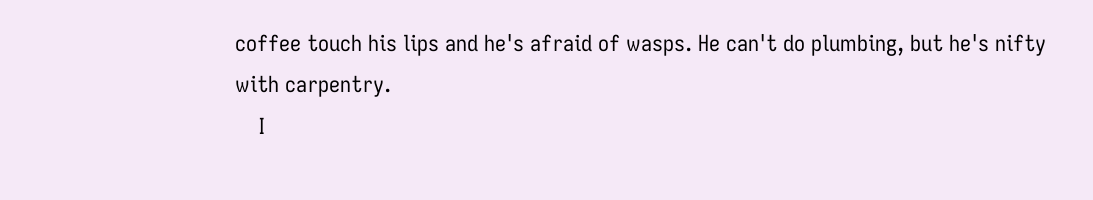coffee touch his lips and he's afraid of wasps. He can't do plumbing, but he's nifty with carpentry.
    I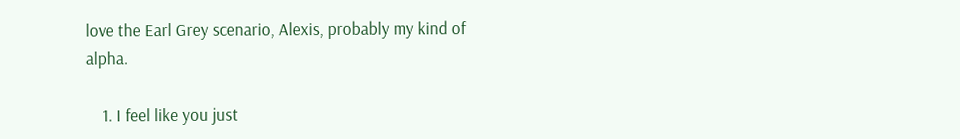love the Earl Grey scenario, Alexis, probably my kind of alpha.

    1. I feel like you just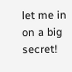let me in on a big secret!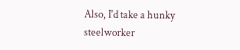Also, I'd take a hunky steelworker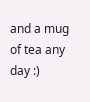and a mug of tea any day :)